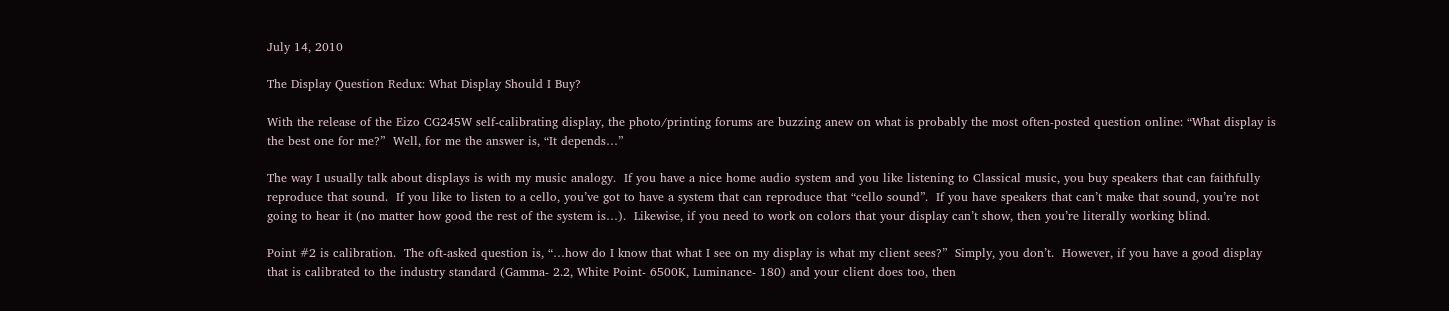July 14, 2010

The Display Question Redux: What Display Should I Buy?

With the release of the Eizo CG245W self-calibrating display, the photo/printing forums are buzzing anew on what is probably the most often-posted question online: “What display is the best one for me?”  Well, for me the answer is, “It depends…”

The way I usually talk about displays is with my music analogy.  If you have a nice home audio system and you like listening to Classical music, you buy speakers that can faithfully reproduce that sound.  If you like to listen to a cello, you’ve got to have a system that can reproduce that “cello sound”.  If you have speakers that can’t make that sound, you’re not going to hear it (no matter how good the rest of the system is…).  Likewise, if you need to work on colors that your display can’t show, then you’re literally working blind.

Point #2 is calibration.  The oft-asked question is, “…how do I know that what I see on my display is what my client sees?”  Simply, you don’t.  However, if you have a good display that is calibrated to the industry standard (Gamma- 2.2, White Point- 6500K, Luminance- 180) and your client does too, then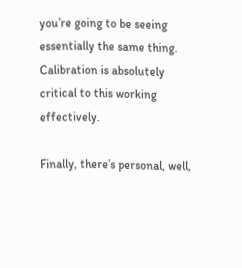you’re going to be seeing essentially the same thing.  Calibration is absolutely critical to this working effectively.

Finally, there’s personal, well,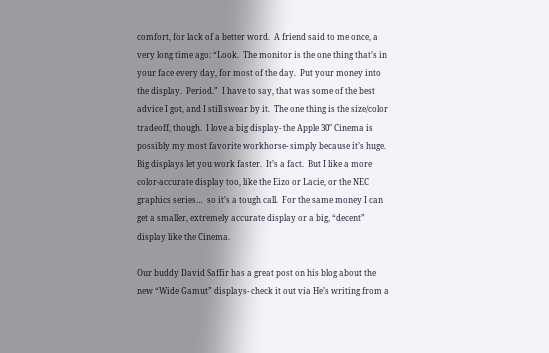comfort, for lack of a better word.  A friend said to me once, a very long time ago: “Look.  The monitor is the one thing that’s in your face every day, for most of the day.  Put your money into the display.  Period.”  I have to say, that was some of the best advice I got, and I still swear by it.  The one thing is the size/color tradeoff, though.  I love a big display- the Apple 30″ Cinema is possibly my most favorite workhorse- simply because it’s huge.  Big displays let you work faster.  It’s a fact.  But I like a more color-accurate display too, like the Eizo or Lacie, or the NEC graphics series…  so it’s a tough call.  For the same money I can get a smaller, extremely accurate display or a big, “decent” display like the Cinema.

Our buddy David Saffir has a great post on his blog about the new “Wide Gamut” displays- check it out via He’s writing from a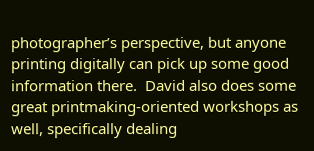photographer’s perspective, but anyone printing digitally can pick up some good information there.  David also does some great printmaking-oriented workshops as well, specifically dealing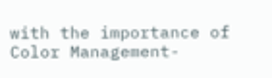with the importance of Color Management-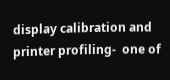display calibration and printer profiling-  one of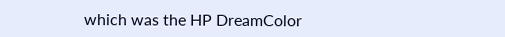which was the HP DreamColor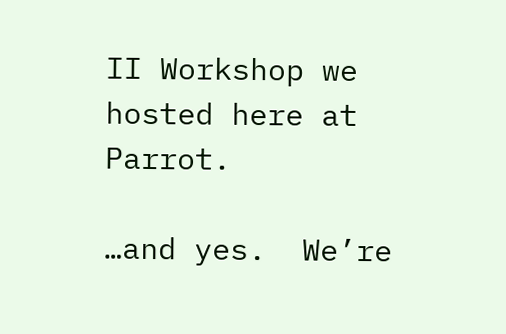II Workshop we hosted here at Parrot.

…and yes.  We’re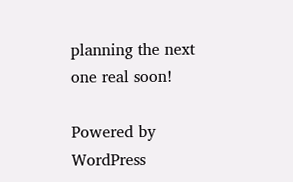planning the next one real soon!

Powered by WordPress